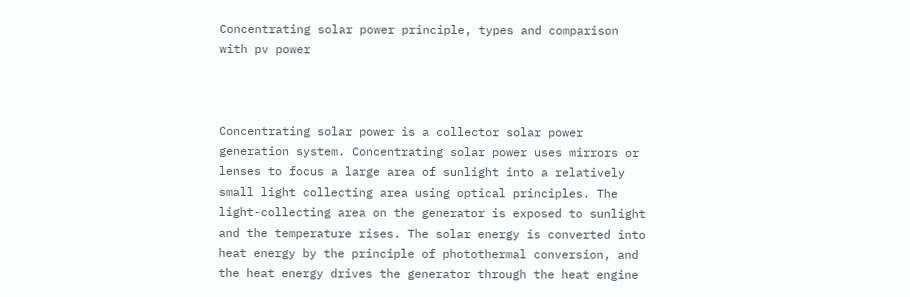Concentrating solar power principle, types and comparison with pv power



Concentrating solar power is a collector solar power generation system. Concentrating solar power uses mirrors or lenses to focus a large area of sunlight into a relatively small light collecting area using optical principles. The light-collecting area on the generator is exposed to sunlight and the temperature rises. The solar energy is converted into heat energy by the principle of photothermal conversion, and the heat energy drives the generator through the heat engine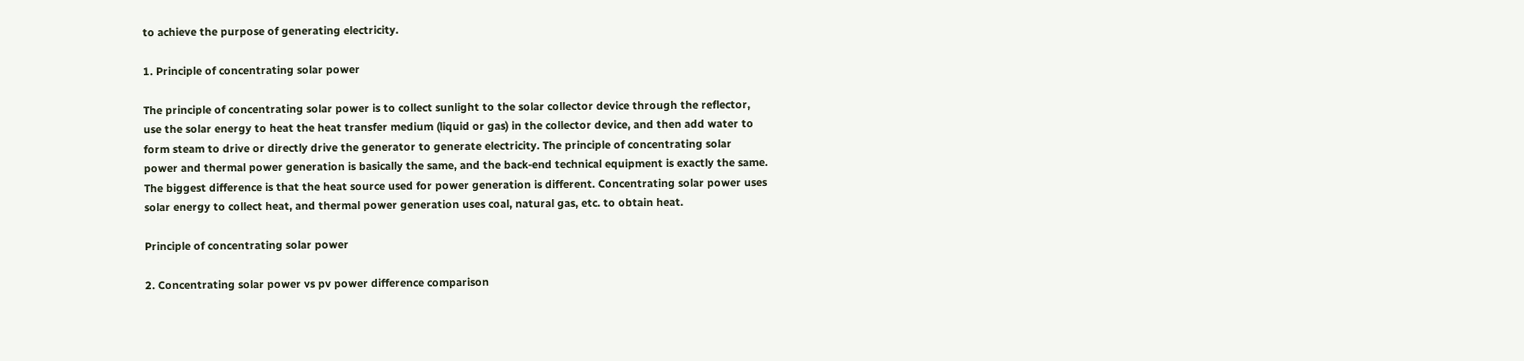to achieve the purpose of generating electricity.

1. Principle of concentrating solar power

The principle of concentrating solar power is to collect sunlight to the solar collector device through the reflector, use the solar energy to heat the heat transfer medium (liquid or gas) in the collector device, and then add water to form steam to drive or directly drive the generator to generate electricity. The principle of concentrating solar power and thermal power generation is basically the same, and the back-end technical equipment is exactly the same. The biggest difference is that the heat source used for power generation is different. Concentrating solar power uses solar energy to collect heat, and thermal power generation uses coal, natural gas, etc. to obtain heat.

Principle of concentrating solar power

2. Concentrating solar power vs pv power difference comparison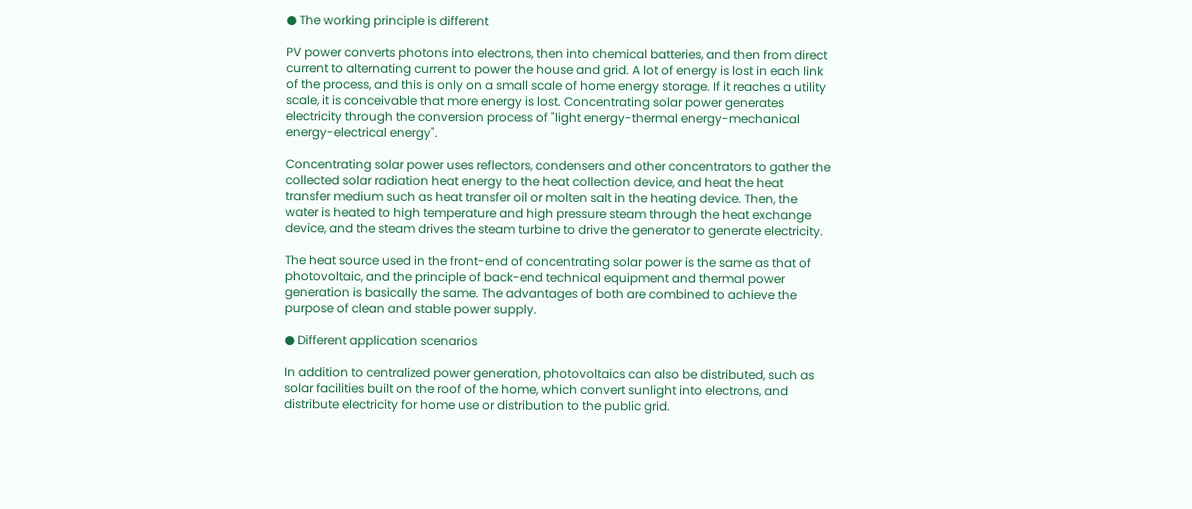● The working principle is different

PV power converts photons into electrons, then into chemical batteries, and then from direct current to alternating current to power the house and grid. A lot of energy is lost in each link of the process, and this is only on a small scale of home energy storage. If it reaches a utility scale, it is conceivable that more energy is lost. Concentrating solar power generates electricity through the conversion process of "light energy-thermal energy-mechanical energy-electrical energy".

Concentrating solar power uses reflectors, condensers and other concentrators to gather the collected solar radiation heat energy to the heat collection device, and heat the heat transfer medium such as heat transfer oil or molten salt in the heating device. Then, the water is heated to high temperature and high pressure steam through the heat exchange device, and the steam drives the steam turbine to drive the generator to generate electricity.

The heat source used in the front-end of concentrating solar power is the same as that of photovoltaic, and the principle of back-end technical equipment and thermal power generation is basically the same. The advantages of both are combined to achieve the purpose of clean and stable power supply.

● Different application scenarios

In addition to centralized power generation, photovoltaics can also be distributed, such as solar facilities built on the roof of the home, which convert sunlight into electrons, and distribute electricity for home use or distribution to the public grid.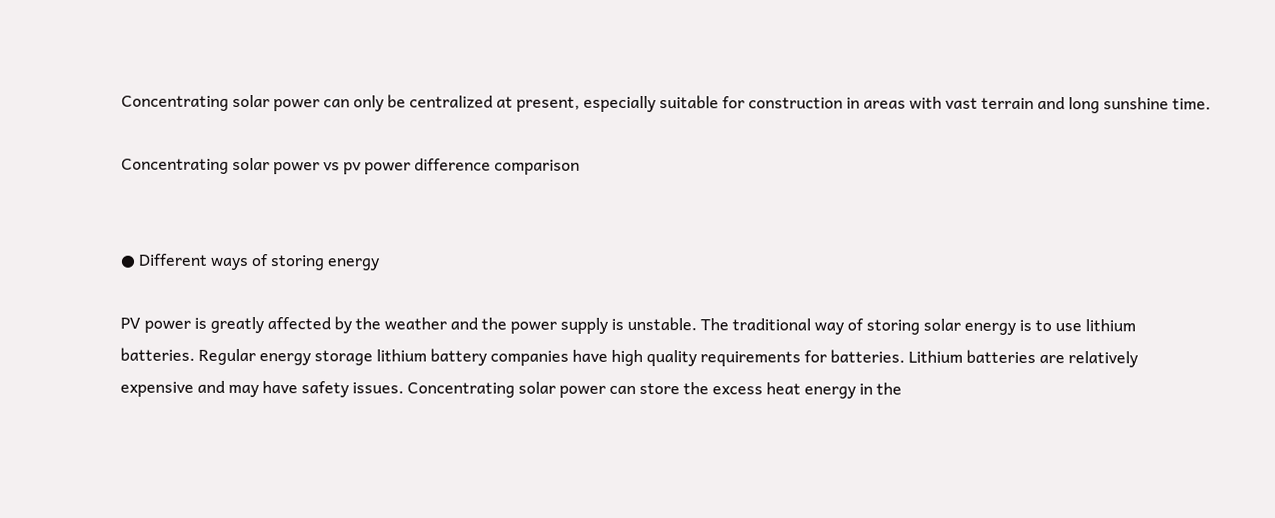Concentrating solar power can only be centralized at present, especially suitable for construction in areas with vast terrain and long sunshine time.

Concentrating solar power vs pv power difference comparison


● Different ways of storing energy

PV power is greatly affected by the weather and the power supply is unstable. The traditional way of storing solar energy is to use lithium batteries. Regular energy storage lithium battery companies have high quality requirements for batteries. Lithium batteries are relatively expensive and may have safety issues. Concentrating solar power can store the excess heat energy in the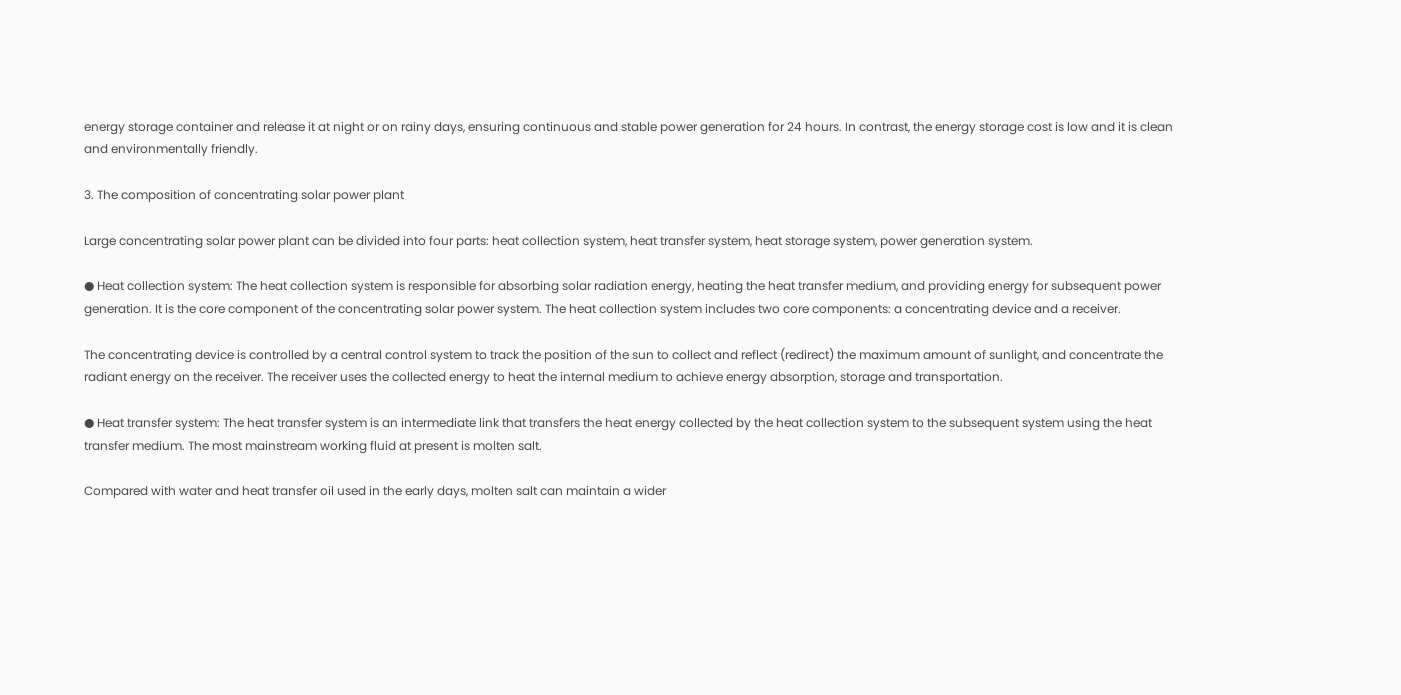energy storage container and release it at night or on rainy days, ensuring continuous and stable power generation for 24 hours. In contrast, the energy storage cost is low and it is clean and environmentally friendly.

3. The composition of concentrating solar power plant

Large concentrating solar power plant can be divided into four parts: heat collection system, heat transfer system, heat storage system, power generation system.

● Heat collection system: The heat collection system is responsible for absorbing solar radiation energy, heating the heat transfer medium, and providing energy for subsequent power generation. It is the core component of the concentrating solar power system. The heat collection system includes two core components: a concentrating device and a receiver.

The concentrating device is controlled by a central control system to track the position of the sun to collect and reflect (redirect) the maximum amount of sunlight, and concentrate the radiant energy on the receiver. The receiver uses the collected energy to heat the internal medium to achieve energy absorption, storage and transportation.

● Heat transfer system: The heat transfer system is an intermediate link that transfers the heat energy collected by the heat collection system to the subsequent system using the heat transfer medium. The most mainstream working fluid at present is molten salt.

Compared with water and heat transfer oil used in the early days, molten salt can maintain a wider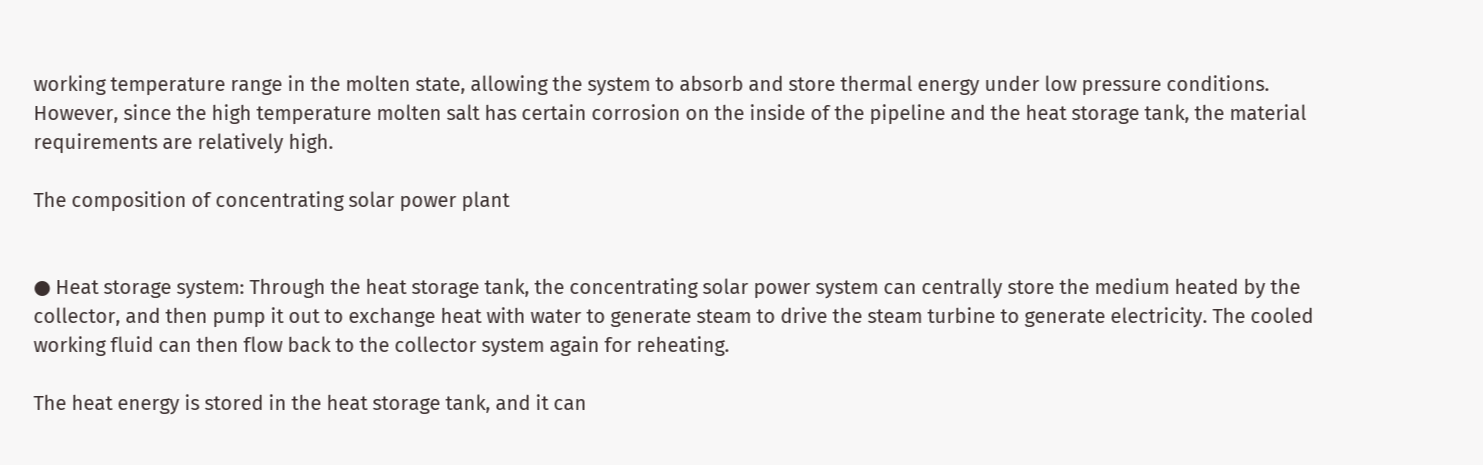working temperature range in the molten state, allowing the system to absorb and store thermal energy under low pressure conditions. However, since the high temperature molten salt has certain corrosion on the inside of the pipeline and the heat storage tank, the material requirements are relatively high.

The composition of concentrating solar power plant


● Heat storage system: Through the heat storage tank, the concentrating solar power system can centrally store the medium heated by the collector, and then pump it out to exchange heat with water to generate steam to drive the steam turbine to generate electricity. The cooled working fluid can then flow back to the collector system again for reheating.

The heat energy is stored in the heat storage tank, and it can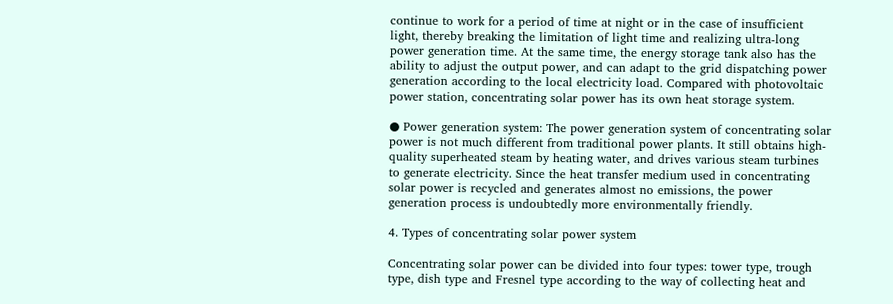continue to work for a period of time at night or in the case of insufficient light, thereby breaking the limitation of light time and realizing ultra-long power generation time. At the same time, the energy storage tank also has the ability to adjust the output power, and can adapt to the grid dispatching power generation according to the local electricity load. Compared with photovoltaic power station, concentrating solar power has its own heat storage system.

● Power generation system: The power generation system of concentrating solar power is not much different from traditional power plants. It still obtains high-quality superheated steam by heating water, and drives various steam turbines to generate electricity. Since the heat transfer medium used in concentrating solar power is recycled and generates almost no emissions, the power generation process is undoubtedly more environmentally friendly.

4. Types of concentrating solar power system

Concentrating solar power can be divided into four types: tower type, trough type, dish type and Fresnel type according to the way of collecting heat and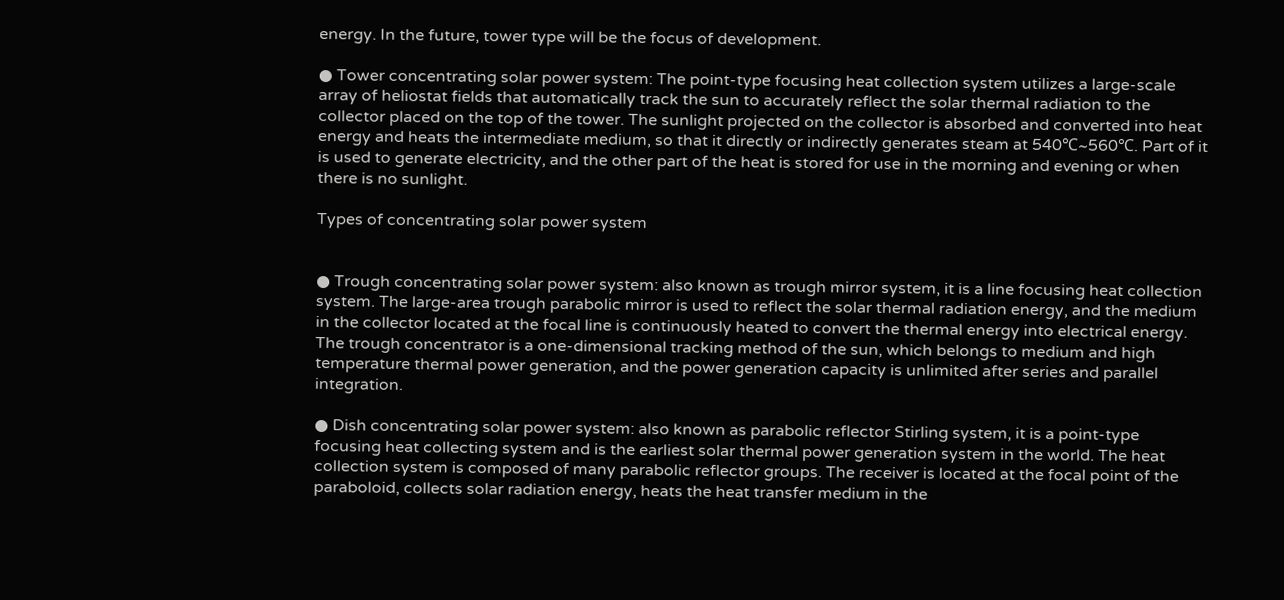energy. In the future, tower type will be the focus of development.

● Tower concentrating solar power system: The point-type focusing heat collection system utilizes a large-scale array of heliostat fields that automatically track the sun to accurately reflect the solar thermal radiation to the collector placed on the top of the tower. The sunlight projected on the collector is absorbed and converted into heat energy and heats the intermediate medium, so that it directly or indirectly generates steam at 540℃~560℃. Part of it is used to generate electricity, and the other part of the heat is stored for use in the morning and evening or when there is no sunlight.

Types of concentrating solar power system


● Trough concentrating solar power system: also known as trough mirror system, it is a line focusing heat collection system. The large-area trough parabolic mirror is used to reflect the solar thermal radiation energy, and the medium in the collector located at the focal line is continuously heated to convert the thermal energy into electrical energy. The trough concentrator is a one-dimensional tracking method of the sun, which belongs to medium and high temperature thermal power generation, and the power generation capacity is unlimited after series and parallel integration.

● Dish concentrating solar power system: also known as parabolic reflector Stirling system, it is a point-type focusing heat collecting system and is the earliest solar thermal power generation system in the world. The heat collection system is composed of many parabolic reflector groups. The receiver is located at the focal point of the paraboloid, collects solar radiation energy, heats the heat transfer medium in the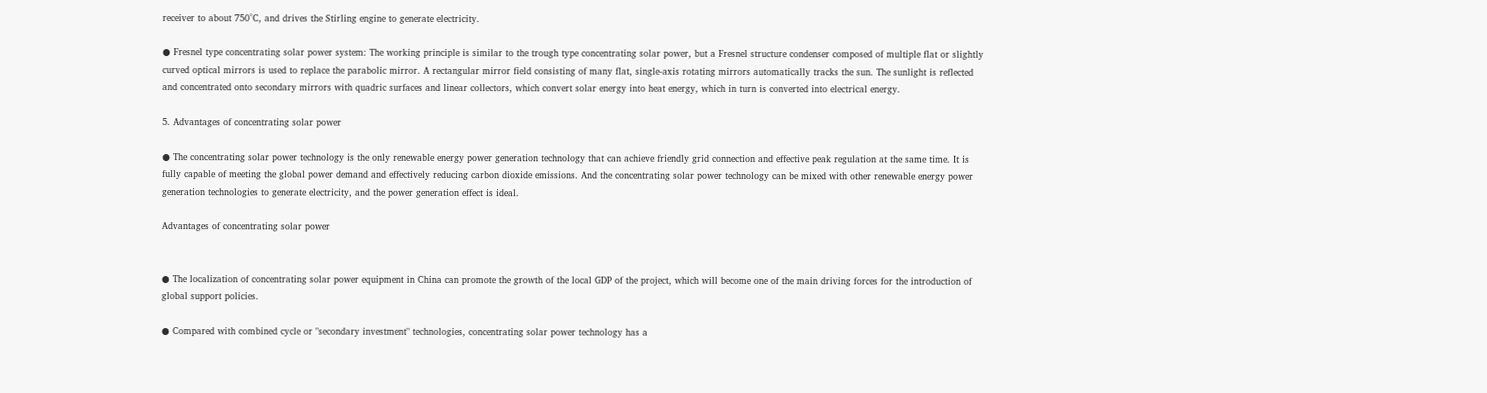receiver to about 750°C, and drives the Stirling engine to generate electricity.

● Fresnel type concentrating solar power system: The working principle is similar to the trough type concentrating solar power, but a Fresnel structure condenser composed of multiple flat or slightly curved optical mirrors is used to replace the parabolic mirror. A rectangular mirror field consisting of many flat, single-axis rotating mirrors automatically tracks the sun. The sunlight is reflected and concentrated onto secondary mirrors with quadric surfaces and linear collectors, which convert solar energy into heat energy, which in turn is converted into electrical energy.

5. Advantages of concentrating solar power

● The concentrating solar power technology is the only renewable energy power generation technology that can achieve friendly grid connection and effective peak regulation at the same time. It is fully capable of meeting the global power demand and effectively reducing carbon dioxide emissions. And the concentrating solar power technology can be mixed with other renewable energy power generation technologies to generate electricity, and the power generation effect is ideal.

Advantages of concentrating solar power


● The localization of concentrating solar power equipment in China can promote the growth of the local GDP of the project, which will become one of the main driving forces for the introduction of global support policies.

● Compared with combined cycle or "secondary investment" technologies, concentrating solar power technology has a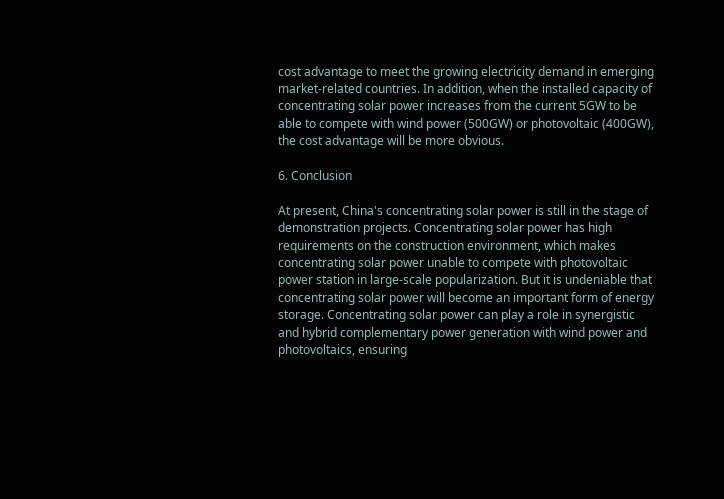cost advantage to meet the growing electricity demand in emerging market-related countries. In addition, when the installed capacity of concentrating solar power increases from the current 5GW to be able to compete with wind power (500GW) or photovoltaic (400GW), the cost advantage will be more obvious.

6. Conclusion

At present, China's concentrating solar power is still in the stage of demonstration projects. Concentrating solar power has high requirements on the construction environment, which makes concentrating solar power unable to compete with photovoltaic power station in large-scale popularization. But it is undeniable that concentrating solar power will become an important form of energy storage. Concentrating solar power can play a role in synergistic and hybrid complementary power generation with wind power and photovoltaics, ensuring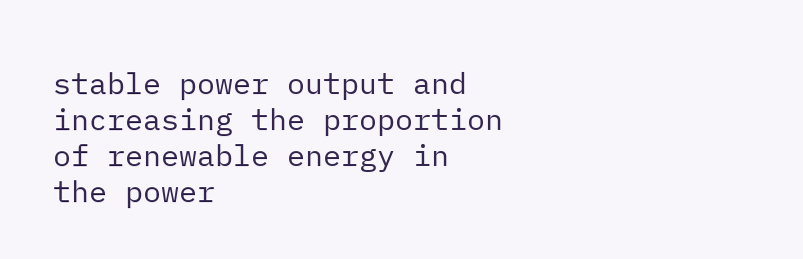stable power output and increasing the proportion of renewable energy in the power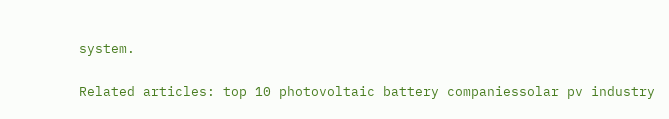system.

Related articles: top 10 photovoltaic battery companiessolar pv industry